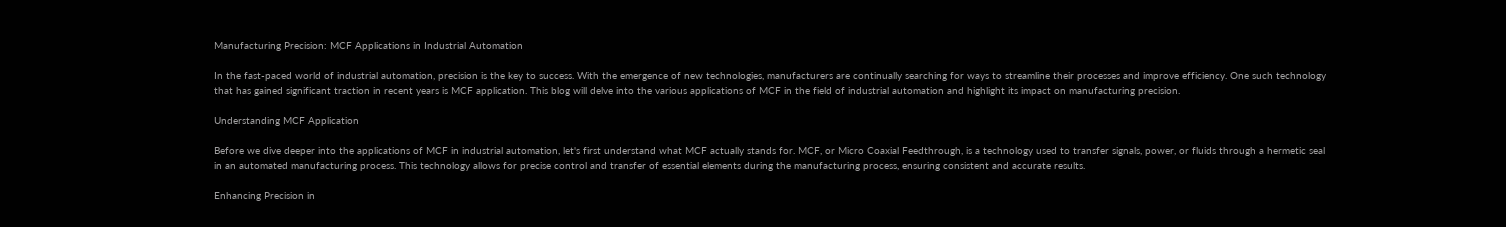Manufacturing Precision: MCF Applications in Industrial Automation

In the fast-paced world of industrial automation, precision is the key to success. With the emergence of new technologies, manufacturers are continually searching for ways to streamline their processes and improve efficiency. One such technology that has gained significant traction in recent years is MCF application. This blog will delve into the various applications of MCF in the field of industrial automation and highlight its impact on manufacturing precision.

Understanding MCF Application

Before we dive deeper into the applications of MCF in industrial automation, let's first understand what MCF actually stands for. MCF, or Micro Coaxial Feedthrough, is a technology used to transfer signals, power, or fluids through a hermetic seal in an automated manufacturing process. This technology allows for precise control and transfer of essential elements during the manufacturing process, ensuring consistent and accurate results.

Enhancing Precision in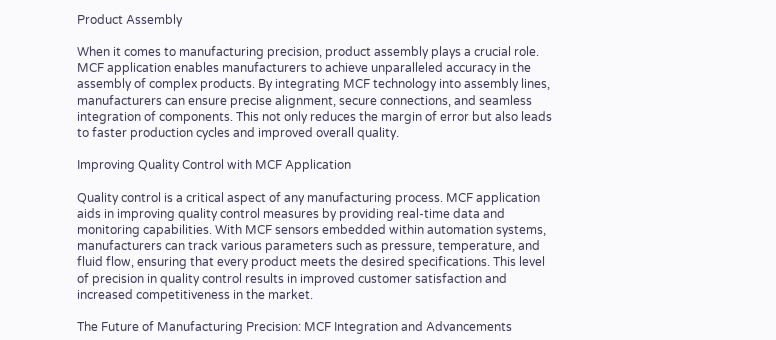Product Assembly

When it comes to manufacturing precision, product assembly plays a crucial role. MCF application enables manufacturers to achieve unparalleled accuracy in the assembly of complex products. By integrating MCF technology into assembly lines, manufacturers can ensure precise alignment, secure connections, and seamless integration of components. This not only reduces the margin of error but also leads to faster production cycles and improved overall quality.

Improving Quality Control with MCF Application

Quality control is a critical aspect of any manufacturing process. MCF application aids in improving quality control measures by providing real-time data and monitoring capabilities. With MCF sensors embedded within automation systems, manufacturers can track various parameters such as pressure, temperature, and fluid flow, ensuring that every product meets the desired specifications. This level of precision in quality control results in improved customer satisfaction and increased competitiveness in the market.

The Future of Manufacturing Precision: MCF Integration and Advancements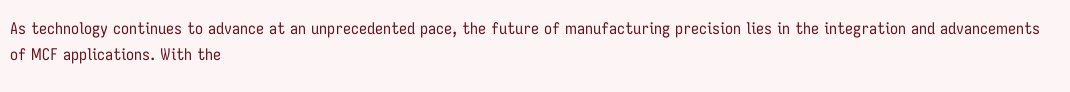As technology continues to advance at an unprecedented pace, the future of manufacturing precision lies in the integration and advancements of MCF applications. With the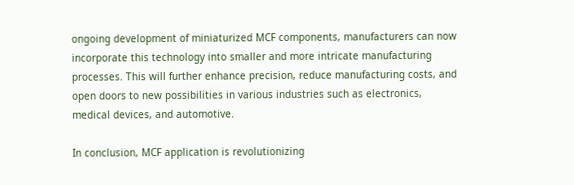ongoing development of miniaturized MCF components, manufacturers can now incorporate this technology into smaller and more intricate manufacturing processes. This will further enhance precision, reduce manufacturing costs, and open doors to new possibilities in various industries such as electronics, medical devices, and automotive.

In conclusion, MCF application is revolutionizing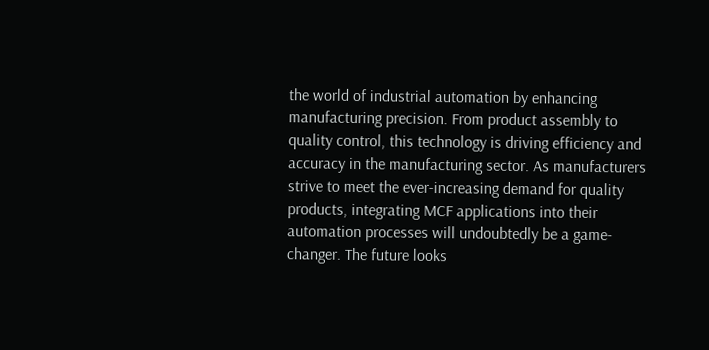the world of industrial automation by enhancing manufacturing precision. From product assembly to quality control, this technology is driving efficiency and accuracy in the manufacturing sector. As manufacturers strive to meet the ever-increasing demand for quality products, integrating MCF applications into their automation processes will undoubtedly be a game-changer. The future looks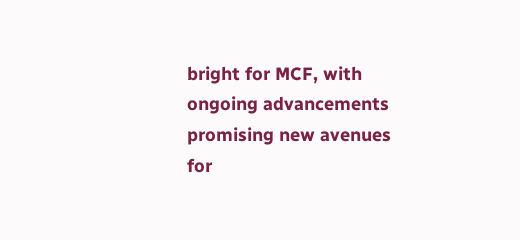bright for MCF, with ongoing advancements promising new avenues for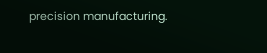precision manufacturing.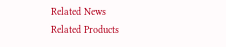Related News
Related Products